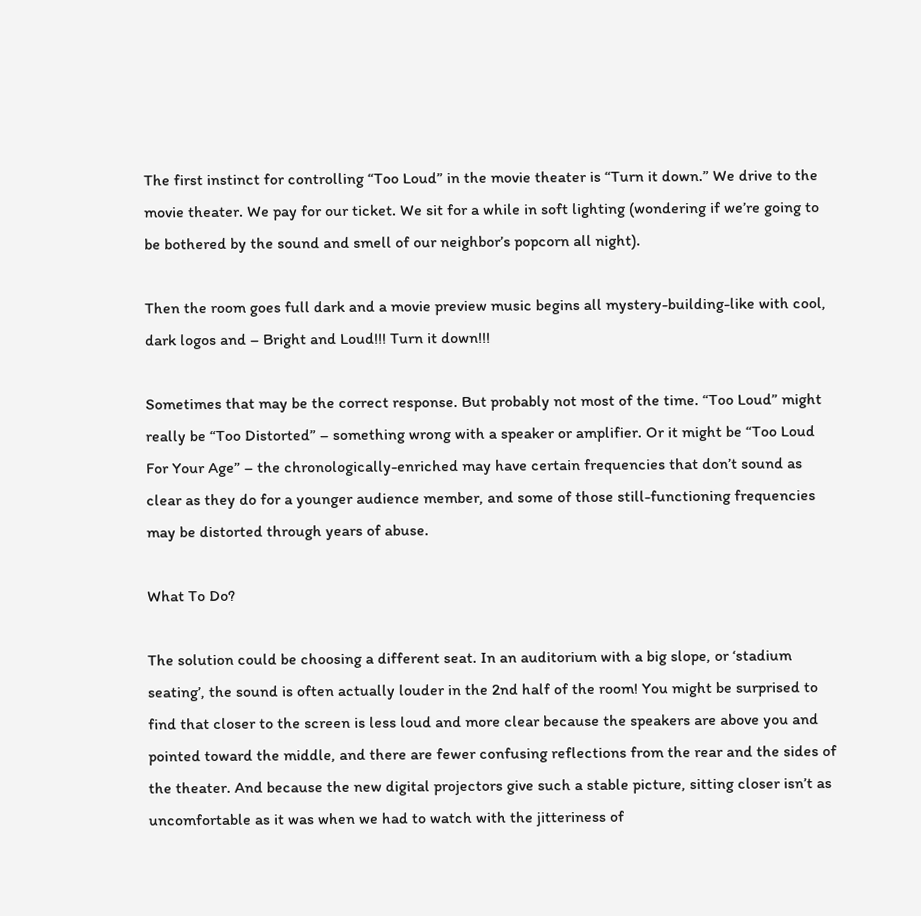The first instinct for controlling “Too Loud” in the movie theater is “Turn it down.” We drive to the movie theater. We pay for our ticket. We sit for a while in soft lighting (wondering if we’re going to be bothered by the sound and smell of our neighbor’s popcorn all night).

Then the room goes full dark and a movie preview music begins all mystery-building-like with cool, dark logos and – Bright and Loud!!! Turn it down!!!

Sometimes that may be the correct response. But probably not most of the time. “Too Loud” might really be “Too Distorted” – something wrong with a speaker or amplifier. Or it might be “Too Loud For Your Age” – the chronologically-enriched may have certain frequencies that don’t sound as clear as they do for a younger audience member, and some of those still-functioning frequencies may be distorted through years of abuse.

What To Do?

The solution could be choosing a different seat. In an auditorium with a big slope, or ‘stadium seating’, the sound is often actually louder in the 2nd half of the room! You might be surprised to find that closer to the screen is less loud and more clear because the speakers are above you and pointed toward the middle, and there are fewer confusing reflections from the rear and the sides of the theater. And because the new digital projectors give such a stable picture, sitting closer isn’t as uncomfortable as it was when we had to watch with the jitteriness of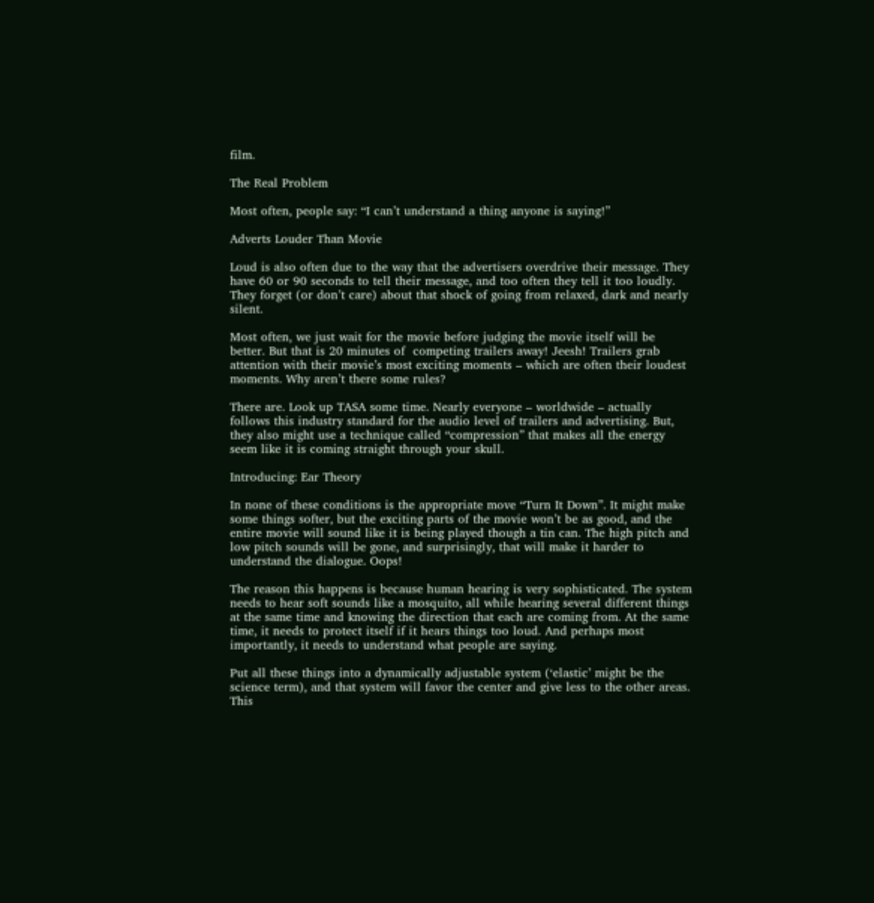film.

The Real Problem

Most often, people say: “I can’t understand a thing anyone is saying!”

Adverts Louder Than Movie

Loud is also often due to the way that the advertisers overdrive their message. They have 60 or 90 seconds to tell their message, and too often they tell it too loudly. They forget (or don’t care) about that shock of going from relaxed, dark and nearly silent.

Most often, we just wait for the movie before judging the movie itself will be better. But that is 20 minutes of  competing trailers away! Jeesh! Trailers grab attention with their movie’s most exciting moments – which are often their loudest moments. Why aren’t there some rules?

There are. Look up TASA some time. Nearly everyone – worldwide – actually follows this industry standard for the audio level of trailers and advertising. But, they also might use a technique called “compression” that makes all the energy seem like it is coming straight through your skull.

Introducing: Ear Theory

In none of these conditions is the appropriate move “Turn It Down”. It might make some things softer, but the exciting parts of the movie won’t be as good, and the entire movie will sound like it is being played though a tin can. The high pitch and low pitch sounds will be gone, and surprisingly, that will make it harder to understand the dialogue. Oops!

The reason this happens is because human hearing is very sophisticated. The system needs to hear soft sounds like a mosquito, all while hearing several different things at the same time and knowing the direction that each are coming from. At the same time, it needs to protect itself if it hears things too loud. And perhaps most importantly, it needs to understand what people are saying.

Put all these things into a dynamically adjustable system (‘elastic’ might be the science term), and that system will favor the center and give less to the other areas. This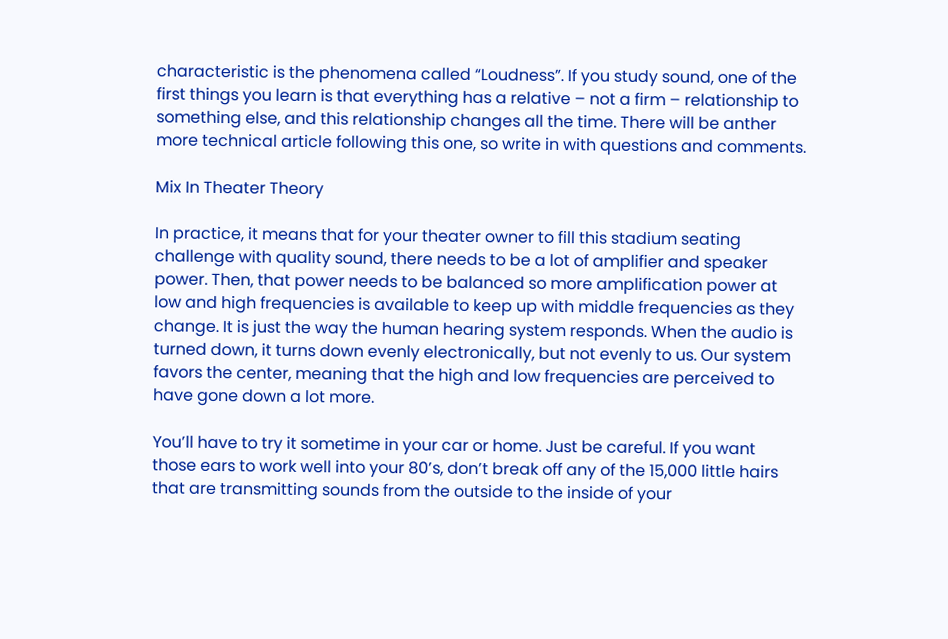characteristic is the phenomena called “Loudness”. If you study sound, one of the first things you learn is that everything has a relative – not a firm – relationship to something else, and this relationship changes all the time. There will be anther more technical article following this one, so write in with questions and comments.

Mix In Theater Theory

In practice, it means that for your theater owner to fill this stadium seating challenge with quality sound, there needs to be a lot of amplifier and speaker power. Then, that power needs to be balanced so more amplification power at low and high frequencies is available to keep up with middle frequencies as they change. It is just the way the human hearing system responds. When the audio is turned down, it turns down evenly electronically, but not evenly to us. Our system favors the center, meaning that the high and low frequencies are perceived to have gone down a lot more.

You’ll have to try it sometime in your car or home. Just be careful. If you want those ears to work well into your 80’s, don’t break off any of the 15,000 little hairs that are transmitting sounds from the outside to the inside of your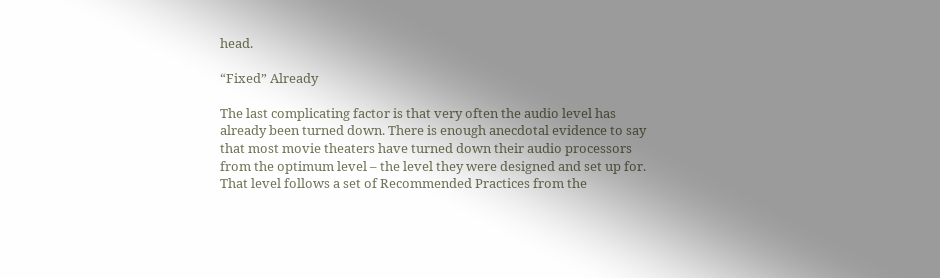head.

“Fixed” Already

The last complicating factor is that very often the audio level has already been turned down. There is enough anecdotal evidence to say that most movie theaters have turned down their audio processors from the optimum level – the level they were designed and set up for. That level follows a set of Recommended Practices from the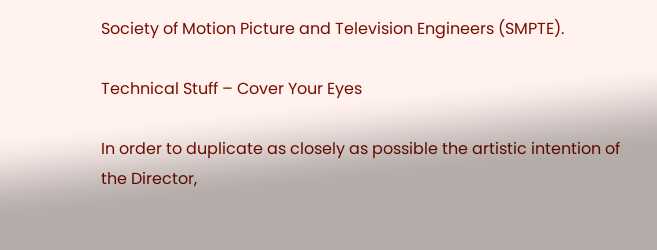Society of Motion Picture and Television Engineers (SMPTE).

Technical Stuff – Cover Your Eyes

In order to duplicate as closely as possible the artistic intention of the Director,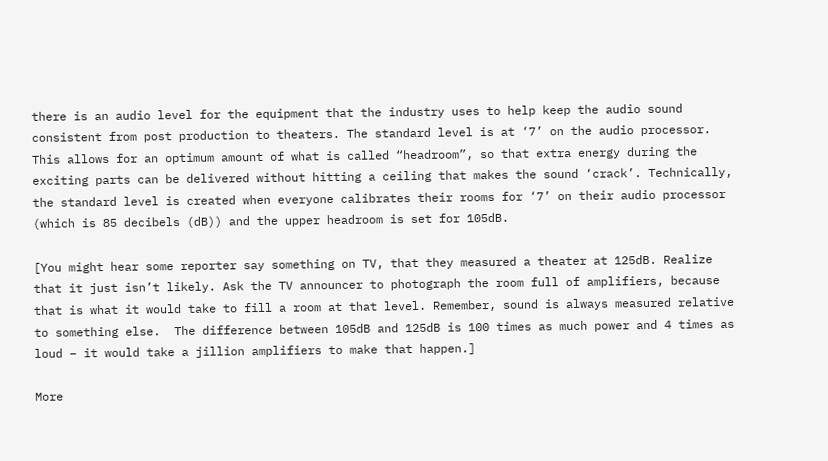there is an audio level for the equipment that the industry uses to help keep the audio sound consistent from post production to theaters. The standard level is at ‘7’ on the audio processor. This allows for an optimum amount of what is called “headroom”, so that extra energy during the exciting parts can be delivered without hitting a ceiling that makes the sound ‘crack’. Technically, the standard level is created when everyone calibrates their rooms for ‘7’ on their audio processor (which is 85 decibels (dB)) and the upper headroom is set for 105dB.

[You might hear some reporter say something on TV, that they measured a theater at 125dB. Realize that it just isn’t likely. Ask the TV announcer to photograph the room full of amplifiers, because that is what it would take to fill a room at that level. Remember, sound is always measured relative to something else.  The difference between 105dB and 125dB is 100 times as much power and 4 times as loud – it would take a jillion amplifiers to make that happen.]

More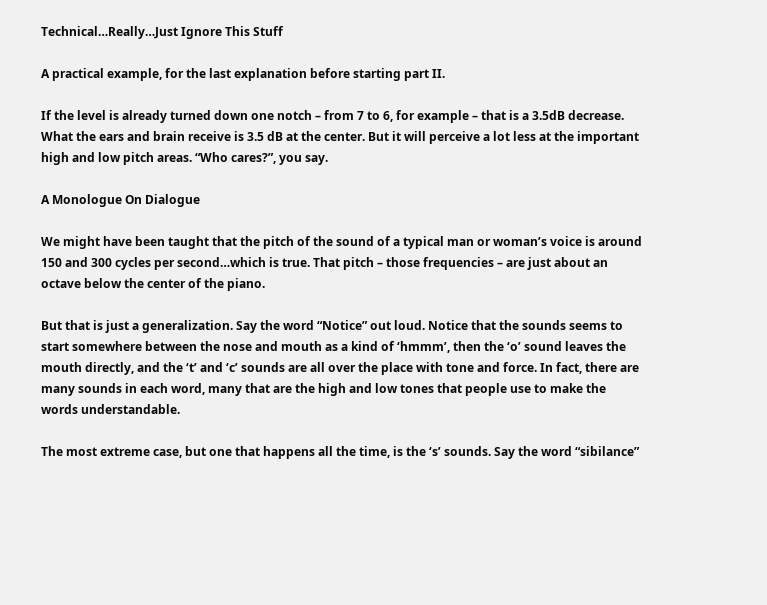Technical…Really…Just Ignore This Stuff

A practical example, for the last explanation before starting part II.

If the level is already turned down one notch – from 7 to 6, for example – that is a 3.5dB decrease. What the ears and brain receive is 3.5 dB at the center. But it will perceive a lot less at the important high and low pitch areas. “Who cares?”, you say.

A Monologue On Dialogue

We might have been taught that the pitch of the sound of a typical man or woman’s voice is around 150 and 300 cycles per second…which is true. That pitch – those frequencies – are just about an octave below the center of the piano.

But that is just a generalization. Say the word “Notice” out loud. Notice that the sounds seems to start somewhere between the nose and mouth as a kind of ‘hmmm’, then the ‘o’ sound leaves the mouth directly, and the ‘t’ and ‘c’ sounds are all over the place with tone and force. In fact, there are many sounds in each word, many that are the high and low tones that people use to make the words understandable.

The most extreme case, but one that happens all the time, is the ‘s’ sounds. Say the word “sibilance”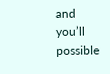and you’ll possible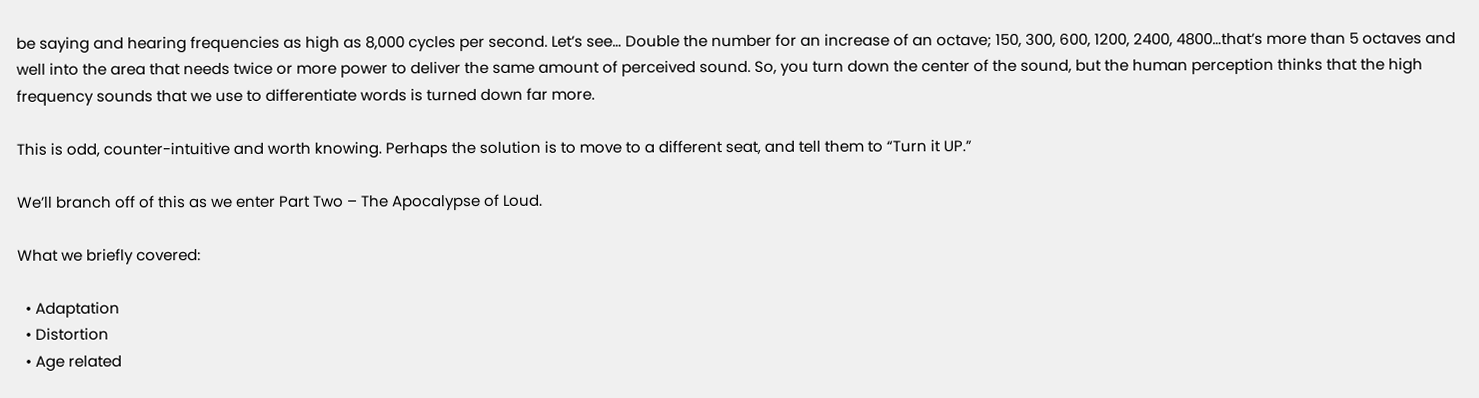be saying and hearing frequencies as high as 8,000 cycles per second. Let’s see… Double the number for an increase of an octave; 150, 300, 600, 1200, 2400, 4800…that’s more than 5 octaves and well into the area that needs twice or more power to deliver the same amount of perceived sound. So, you turn down the center of the sound, but the human perception thinks that the high frequency sounds that we use to differentiate words is turned down far more.

This is odd, counter-intuitive and worth knowing. Perhaps the solution is to move to a different seat, and tell them to “Turn it UP.”

We’ll branch off of this as we enter Part Two – The Apocalypse of Loud.

What we briefly covered:

  • Adaptation
  • Distortion
  • Age related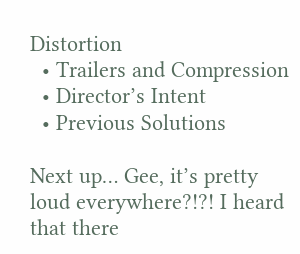Distortion
  • Trailers and Compression
  • Director’s Intent
  • Previous Solutions

Next up… Gee, it’s pretty loud everywhere?!?! I heard that there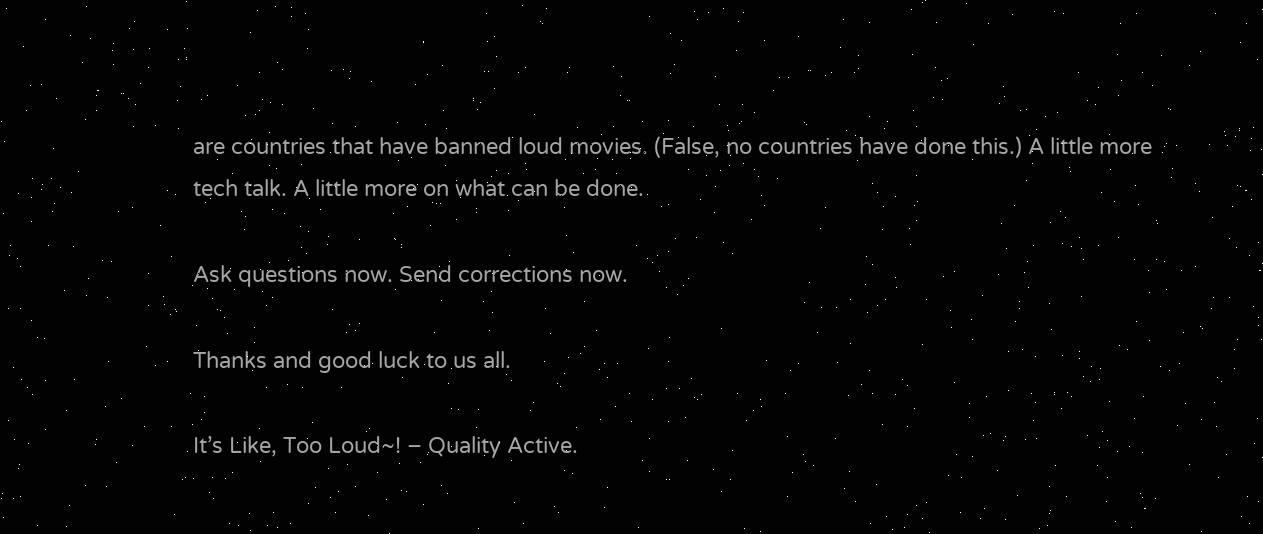are countries that have banned loud movies. (False, no countries have done this.) A little more tech talk. A little more on what can be done.

Ask questions now. Send corrections now.

Thanks and good luck to us all.

It’s Like, Too Loud~! – Quality Active.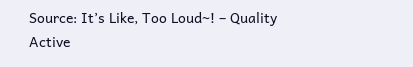Source: It’s Like, Too Loud~! – Quality Active